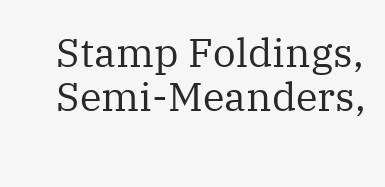Stamp Foldings, Semi-Meanders,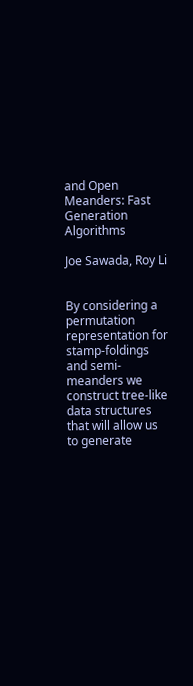and Open Meanders: Fast Generation Algorithms

Joe Sawada, Roy Li


By considering a permutation representation for  stamp-foldings and semi-meanders we construct tree-like data structures that will allow us to generate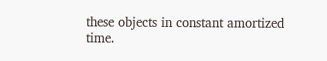these objects in constant amortized time.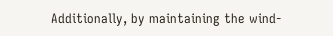Additionally, by maintaining the wind-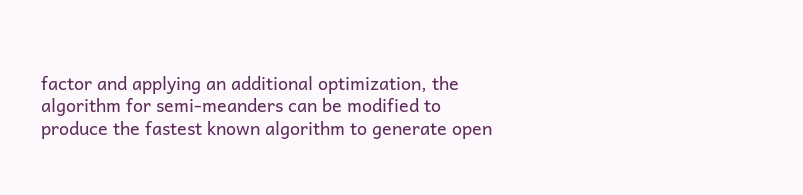factor and applying an additional optimization, the algorithm for semi-meanders can be modified to produce the fastest known algorithm to generate open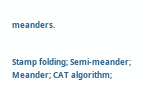meanders.


Stamp folding; Semi-meander; Meander; CAT algorithm;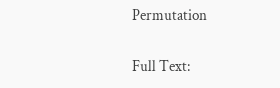Permutation

Full Text: